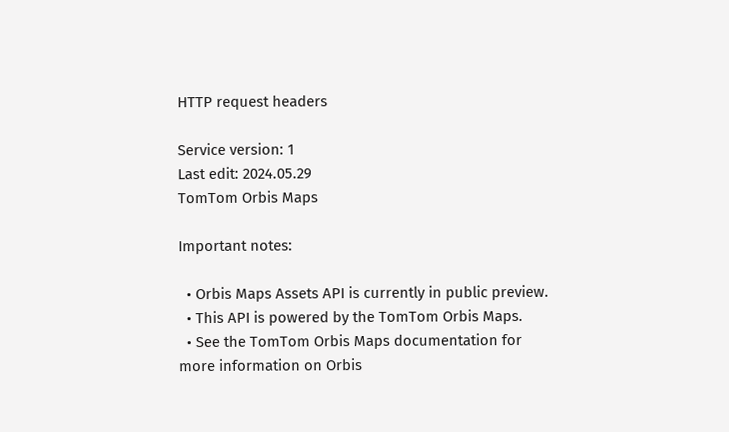HTTP request headers

Service version: 1
Last edit: 2024.05.29
TomTom Orbis Maps

Important notes:

  • Orbis Maps Assets API is currently in public preview.
  • This API is powered by the TomTom Orbis Maps.
  • See the TomTom Orbis Maps documentation for more information on Orbis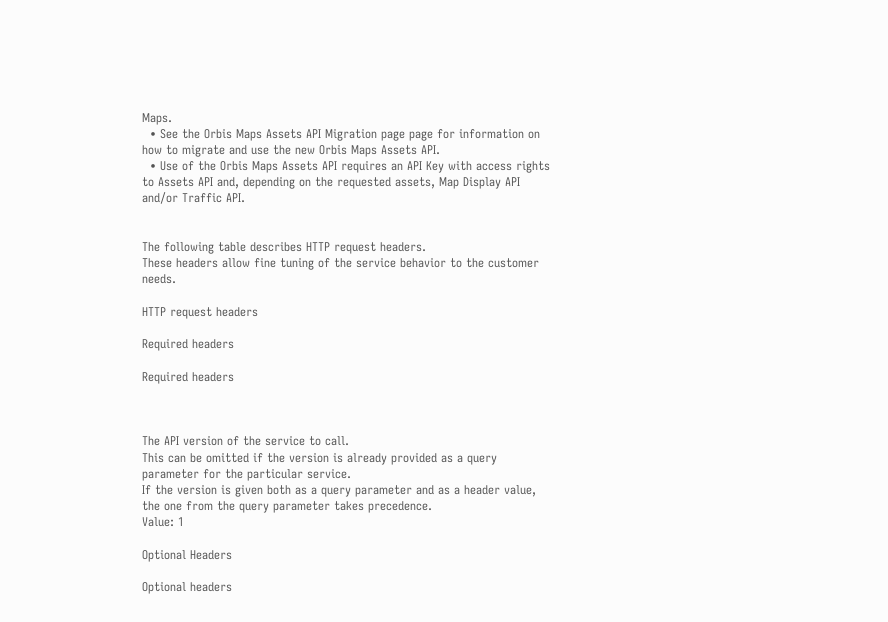Maps.
  • See the Orbis Maps Assets API Migration page page for information on how to migrate and use the new Orbis Maps Assets API.
  • Use of the Orbis Maps Assets API requires an API Key with access rights to Assets API and, depending on the requested assets, Map Display API and/or Traffic API.


The following table describes HTTP request headers.
These headers allow fine tuning of the service behavior to the customer needs.

HTTP request headers

Required headers

Required headers



The API version of the service to call.
This can be omitted if the version is already provided as a query parameter for the particular service.
If the version is given both as a query parameter and as a header value, the one from the query parameter takes precedence.
Value: 1

Optional Headers

Optional headers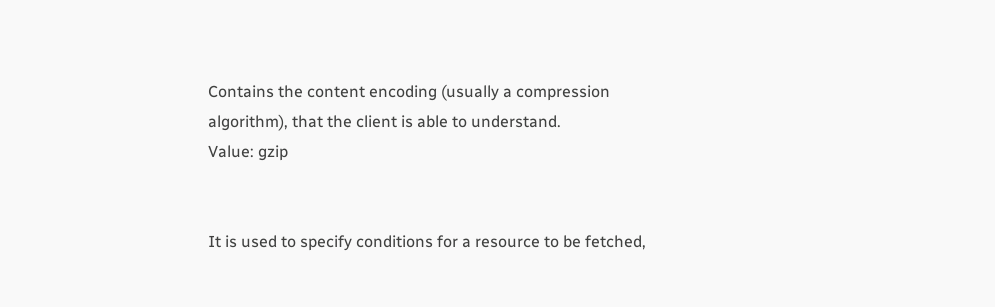Contains the content encoding (usually a compression algorithm), that the client is able to understand.
Value: gzip


It is used to specify conditions for a resource to be fetched,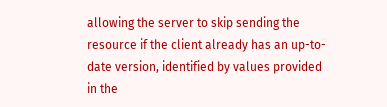allowing the server to skip sending the resource if the client already has an up-to-date version, identified by values provided in the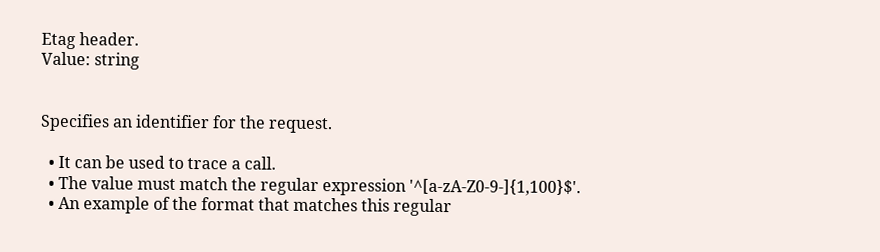Etag header.
Value: string


Specifies an identifier for the request.

  • It can be used to trace a call.
  • The value must match the regular expression '^[a-zA-Z0-9-]{1,100}$'.
  • An example of the format that matches this regular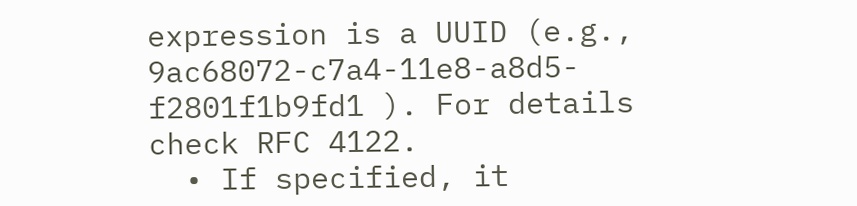expression is a UUID (e.g., 9ac68072-c7a4-11e8-a8d5-f2801f1b9fd1 ). For details check RFC 4122.
  • If specified, it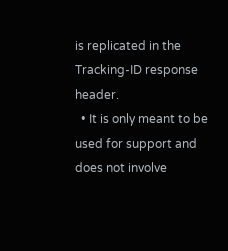is replicated in the Tracking-ID response header.
  • It is only meant to be used for support and does not involve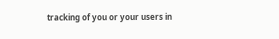tracking of you or your users in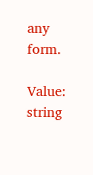any form.

Value: string